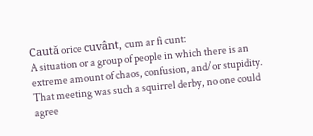Caută orice cuvânt, cum ar fi cunt:
A situation or a group of people in which there is an extreme amount of chaos, confusion, and/or stupidity.
That meeting was such a squirrel derby, no one could agree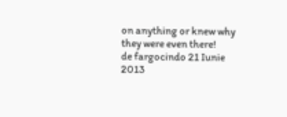on anything or knew why they were even there!
de fargocindo 21 Iunie 2013